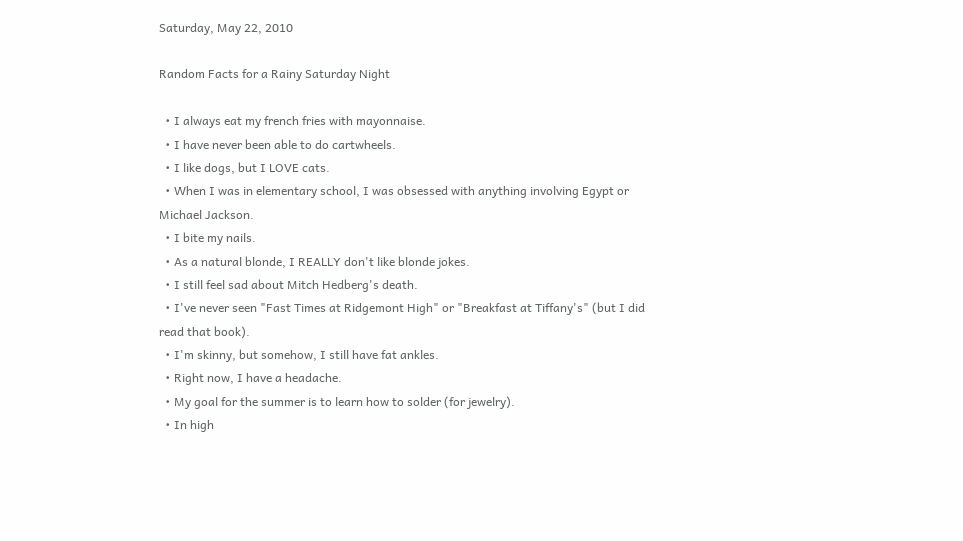Saturday, May 22, 2010

Random Facts for a Rainy Saturday Night

  • I always eat my french fries with mayonnaise.
  • I have never been able to do cartwheels.
  • I like dogs, but I LOVE cats.
  • When I was in elementary school, I was obsessed with anything involving Egypt or Michael Jackson.
  • I bite my nails.
  • As a natural blonde, I REALLY don't like blonde jokes.
  • I still feel sad about Mitch Hedberg's death.
  • I've never seen "Fast Times at Ridgemont High" or "Breakfast at Tiffany's" (but I did read that book).
  • I'm skinny, but somehow, I still have fat ankles.
  • Right now, I have a headache.
  • My goal for the summer is to learn how to solder (for jewelry).
  • In high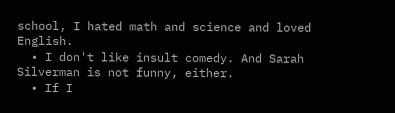school, I hated math and science and loved English.
  • I don't like insult comedy. And Sarah Silverman is not funny, either.
  • If I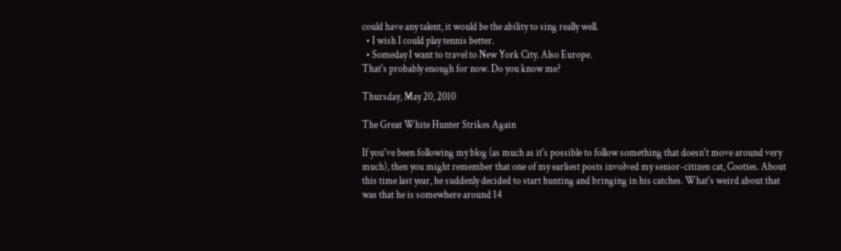could have any talent, it would be the ability to sing really well.
  • I wish I could play tennis better.
  • Someday I want to travel to New York City. Also Europe.
That's probably enough for now. Do you know me?

Thursday, May 20, 2010

The Great White Hunter Strikes Again

If you've been following my blog (as much as it's possible to follow something that doesn't move around very much), then you might remember that one of my earliest posts involved my senior-citizen cat, Cooties. About this time last year, he suddenly decided to start hunting and bringing in his catches. What's weird about that was that he is somewhere around 14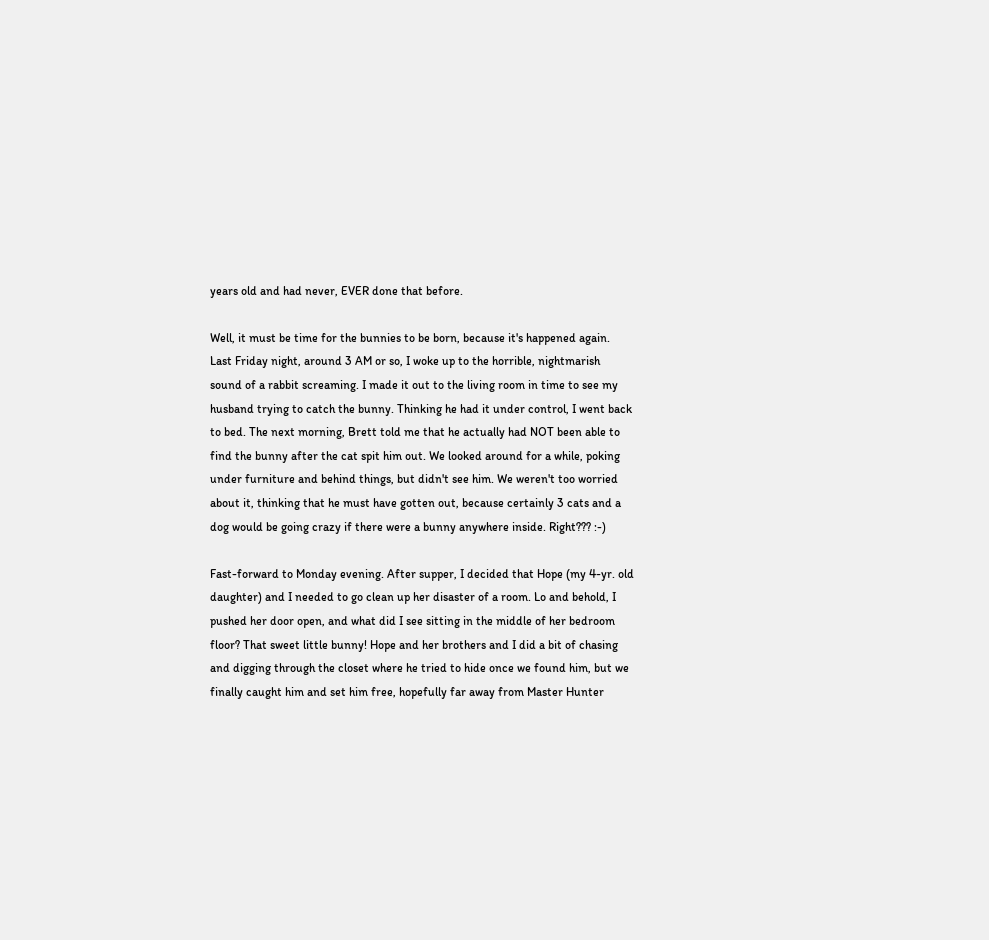years old and had never, EVER done that before.

Well, it must be time for the bunnies to be born, because it's happened again. Last Friday night, around 3 AM or so, I woke up to the horrible, nightmarish sound of a rabbit screaming. I made it out to the living room in time to see my husband trying to catch the bunny. Thinking he had it under control, I went back to bed. The next morning, Brett told me that he actually had NOT been able to find the bunny after the cat spit him out. We looked around for a while, poking under furniture and behind things, but didn't see him. We weren't too worried about it, thinking that he must have gotten out, because certainly 3 cats and a dog would be going crazy if there were a bunny anywhere inside. Right??? :-)

Fast-forward to Monday evening. After supper, I decided that Hope (my 4-yr. old daughter) and I needed to go clean up her disaster of a room. Lo and behold, I pushed her door open, and what did I see sitting in the middle of her bedroom floor? That sweet little bunny! Hope and her brothers and I did a bit of chasing and digging through the closet where he tried to hide once we found him, but we finally caught him and set him free, hopefully far away from Master Hunter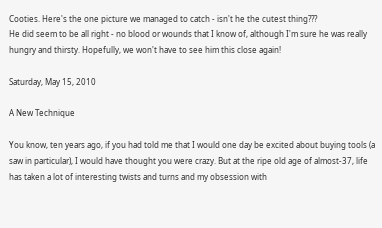Cooties. Here's the one picture we managed to catch - isn't he the cutest thing???
He did seem to be all right - no blood or wounds that I know of, although I'm sure he was really hungry and thirsty. Hopefully, we won't have to see him this close again!

Saturday, May 15, 2010

A New Technique

You know, ten years ago, if you had told me that I would one day be excited about buying tools (a saw in particular), I would have thought you were crazy. But at the ripe old age of almost-37, life has taken a lot of interesting twists and turns and my obsession with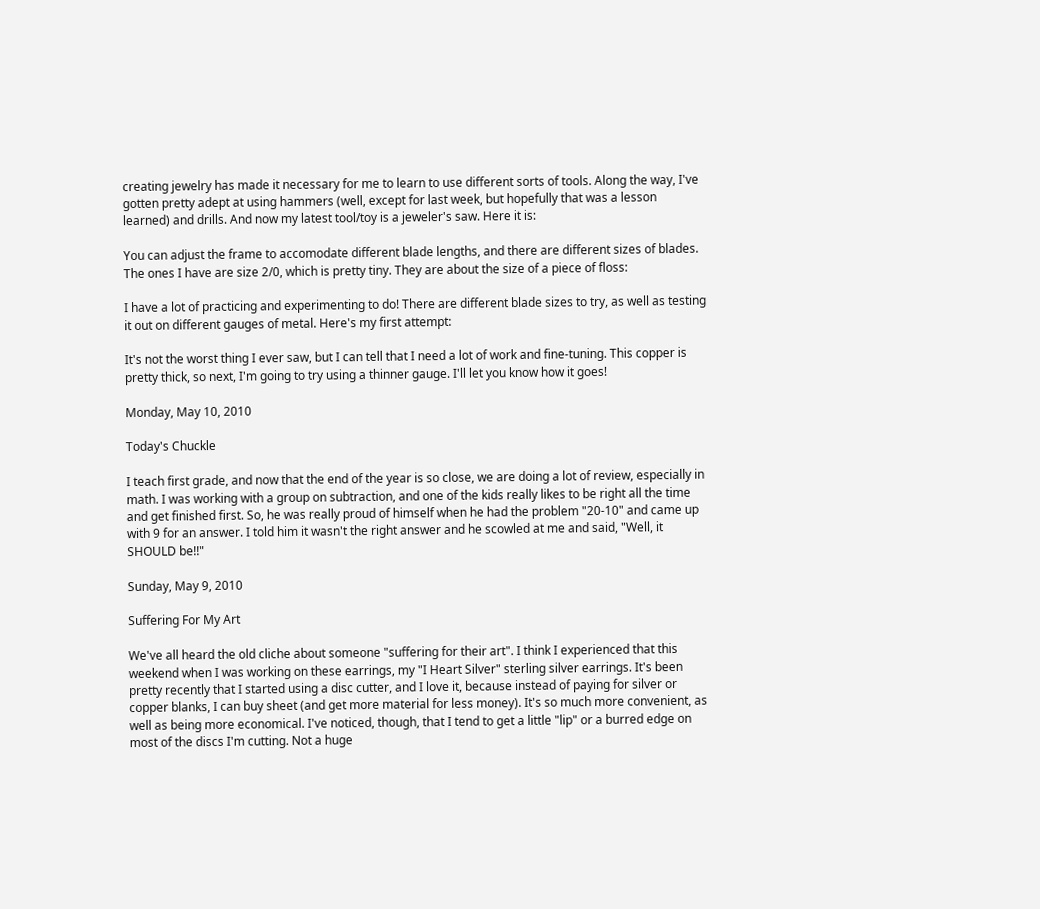creating jewelry has made it necessary for me to learn to use different sorts of tools. Along the way, I've gotten pretty adept at using hammers (well, except for last week, but hopefully that was a lesson learned) and drills. And now my latest tool/toy is a jeweler's saw. Here it is:

You can adjust the frame to accomodate different blade lengths, and there are different sizes of blades. The ones I have are size 2/0, which is pretty tiny. They are about the size of a piece of floss:

I have a lot of practicing and experimenting to do! There are different blade sizes to try, as well as testing it out on different gauges of metal. Here's my first attempt:

It's not the worst thing I ever saw, but I can tell that I need a lot of work and fine-tuning. This copper is pretty thick, so next, I'm going to try using a thinner gauge. I'll let you know how it goes!

Monday, May 10, 2010

Today's Chuckle

I teach first grade, and now that the end of the year is so close, we are doing a lot of review, especially in math. I was working with a group on subtraction, and one of the kids really likes to be right all the time and get finished first. So, he was really proud of himself when he had the problem "20-10" and came up with 9 for an answer. I told him it wasn't the right answer and he scowled at me and said, "Well, it SHOULD be!!"

Sunday, May 9, 2010

Suffering For My Art

We've all heard the old cliche about someone "suffering for their art". I think I experienced that this weekend when I was working on these earrings, my "I Heart Silver" sterling silver earrings. It's been pretty recently that I started using a disc cutter, and I love it, because instead of paying for silver or copper blanks, I can buy sheet (and get more material for less money). It's so much more convenient, as well as being more economical. I've noticed, though, that I tend to get a little "lip" or a burred edge on most of the discs I'm cutting. Not a huge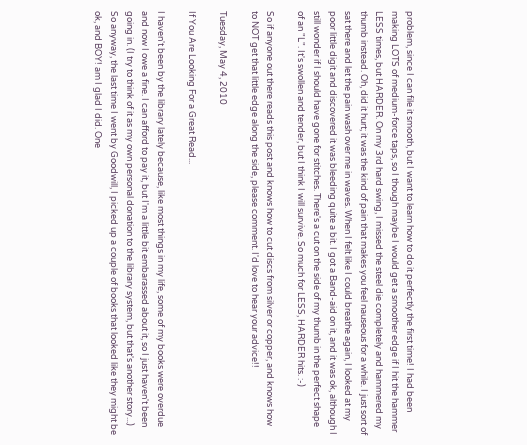problem, since I can file it smooth, but I want to learn how to do it perfectly the first time! I had been making LOTS of medium-force taps, so I though maybe I would get a smoother edge if I hit the hammer LESS times, but HARDER. On my 3rd hard swing, I missed the steel die completely and hammered my thumb instead. Oh, did it hurt; it was the kind of pain that makes you feel nauseous for a while. I just sort of sat there and let the pain wash over me in waves. When I felt like I could breathe again, I looked at my poor little digit and discovered it was bleeding quite a bit. I got a Band-aid on it, and it was ok, although I still wonder if I should have gone for stitches. There's a cut on the side of my thumb in the perfect shape of an "L". It's swollen and tender, but I think I will survive. So much for LESS, HARDER hits. :-)

So if anyone out there reads this post and knows how to cut discs from silver or copper, and knows how to NOT get that little edge along the side, please comment. I'd love to hear your advice!!

Tuesday, May 4, 2010

If You Are Looking For a Great Read...

I haven't been by the library lately because, like most things in my life, some of my books were overdue and now I owe a fine. I can afford to pay it, but I'm a little bit embarassed about it, so I just haven't been going in. (I try to think of it as my own personal donation to the library system, but that's another story...) So anyway, the last time I went by Goodwill, I picked up a couple of books that looked like they might be ok, and BOY! am I glad I did. One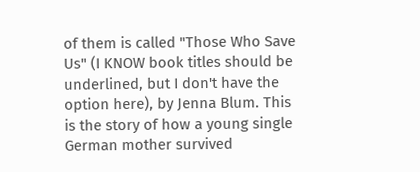of them is called "Those Who Save Us" (I KNOW book titles should be underlined, but I don't have the option here), by Jenna Blum. This is the story of how a young single German mother survived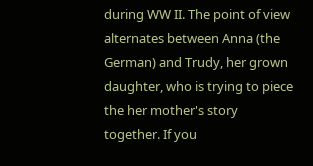during WW II. The point of view alternates between Anna (the German) and Trudy, her grown daughter, who is trying to piece the her mother's story together. If you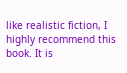like realistic fiction, I highly recommend this book. It is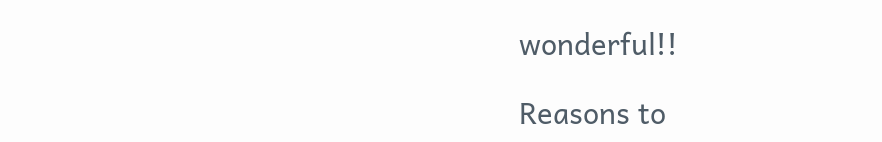wonderful!!

Reasons to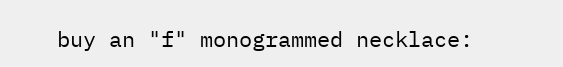buy an "f" monogrammed necklace: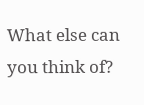What else can you think of?